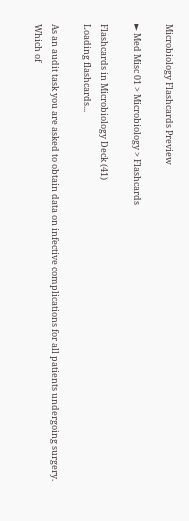Microbiology Flashcards Preview

► Med Misc 01 > Microbiology > Flashcards

Flashcards in Microbiology Deck (41)
Loading flashcards...

As an audit task you are asked to obtain data on infective complications for all patients undergoing surgery.
Which of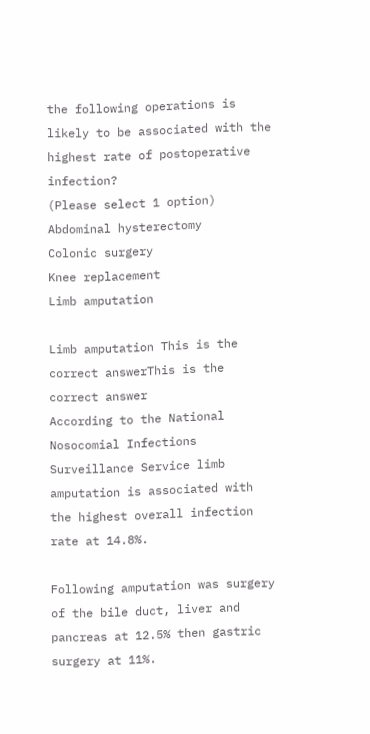the following operations is likely to be associated with the highest rate of postoperative infection?
(Please select 1 option)
Abdominal hysterectomy
Colonic surgery
Knee replacement
Limb amputation

Limb amputation This is the correct answerThis is the correct answer
According to the National Nosocomial Infections Surveillance Service limb amputation is associated with the highest overall infection rate at 14.8%.

Following amputation was surgery of the bile duct, liver and pancreas at 12.5% then gastric surgery at 11%.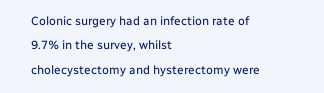Colonic surgery had an infection rate of 9.7% in the survey, whilst cholecystectomy and hysterectomy were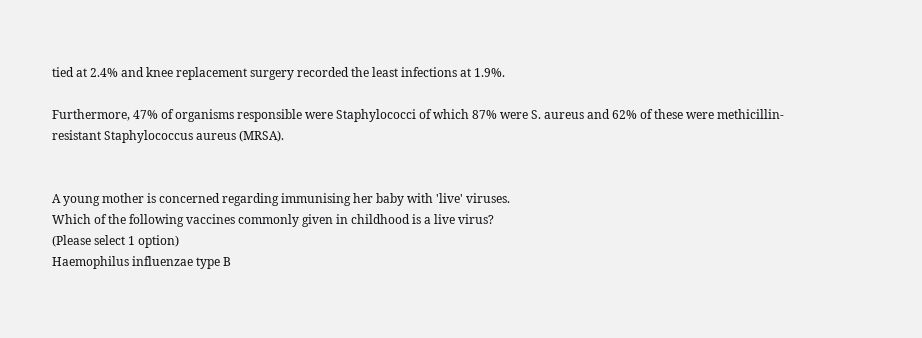tied at 2.4% and knee replacement surgery recorded the least infections at 1.9%.

Furthermore, 47% of organisms responsible were Staphylococci of which 87% were S. aureus and 62% of these were methicillin-resistant Staphylococcus aureus (MRSA).


A young mother is concerned regarding immunising her baby with 'live' viruses.
Which of the following vaccines commonly given in childhood is a live virus?
(Please select 1 option)
Haemophilus influenzae type B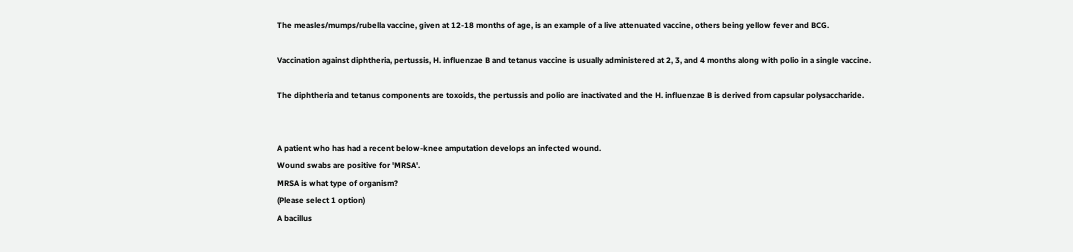The measles/mumps/rubella vaccine, given at 12-18 months of age, is an example of a live attenuated vaccine, others being yellow fever and BCG.

Vaccination against diphtheria, pertussis, H. influenzae B and tetanus vaccine is usually administered at 2, 3, and 4 months along with polio in a single vaccine.

The diphtheria and tetanus components are toxoids, the pertussis and polio are inactivated and the H. influenzae B is derived from capsular polysaccharide.


A patient who has had a recent below-knee amputation develops an infected wound.
Wound swabs are positive for 'MRSA'.
MRSA is what type of organism?
(Please select 1 option)
A bacillus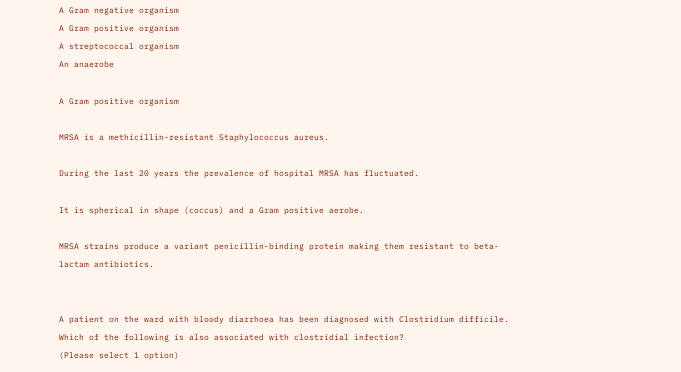A Gram negative organism
A Gram positive organism
A streptococcal organism
An anaerobe

A Gram positive organism

MRSA is a methicillin-resistant Staphylococcus aureus.

During the last 20 years the prevalence of hospital MRSA has fluctuated.

It is spherical in shape (coccus) and a Gram positive aerobe.

MRSA strains produce a variant penicillin-binding protein making them resistant to beta-lactam antibiotics.


A patient on the ward with bloody diarrhoea has been diagnosed with Clostridium difficile.
Which of the following is also associated with clostridial infection?
(Please select 1 option)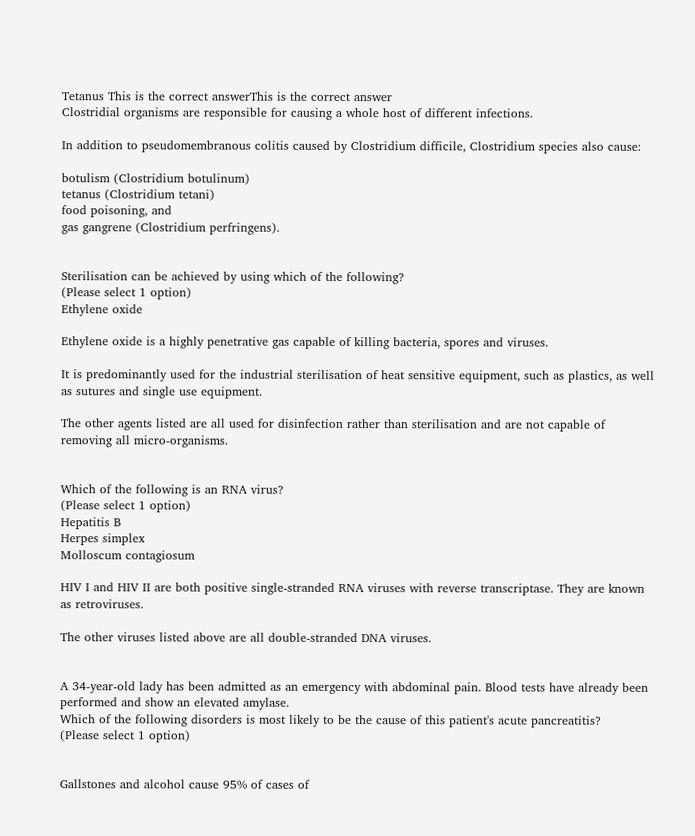Tetanus This is the correct answerThis is the correct answer
Clostridial organisms are responsible for causing a whole host of different infections.

In addition to pseudomembranous colitis caused by Clostridium difficile, Clostridium species also cause:

botulism (Clostridium botulinum)
tetanus (Clostridium tetani)
food poisoning, and
gas gangrene (Clostridium perfringens).


Sterilisation can be achieved by using which of the following?
(Please select 1 option)
Ethylene oxide

Ethylene oxide is a highly penetrative gas capable of killing bacteria, spores and viruses.

It is predominantly used for the industrial sterilisation of heat sensitive equipment, such as plastics, as well as sutures and single use equipment.

The other agents listed are all used for disinfection rather than sterilisation and are not capable of removing all micro-organisms.


Which of the following is an RNA virus?
(Please select 1 option)
Hepatitis B
Herpes simplex
Molloscum contagiosum

HIV I and HIV II are both positive single-stranded RNA viruses with reverse transcriptase. They are known as retroviruses.

The other viruses listed above are all double-stranded DNA viruses.


A 34-year-old lady has been admitted as an emergency with abdominal pain. Blood tests have already been performed and show an elevated amylase.
Which of the following disorders is most likely to be the cause of this patient's acute pancreatitis?
(Please select 1 option)


Gallstones and alcohol cause 95% of cases of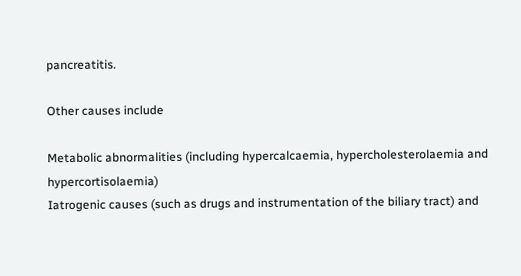pancreatitis.

Other causes include

Metabolic abnormalities (including hypercalcaemia, hypercholesterolaemia and hypercortisolaemia)
Iatrogenic causes (such as drugs and instrumentation of the biliary tract) and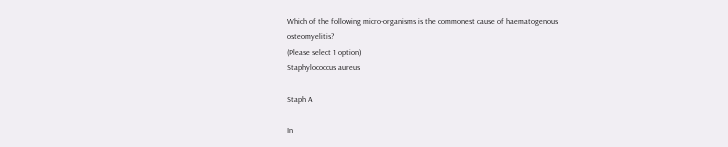Which of the following micro-organisms is the commonest cause of haematogenous osteomyelitis?
(Please select 1 option)
Staphylococcus aureus

Staph A

In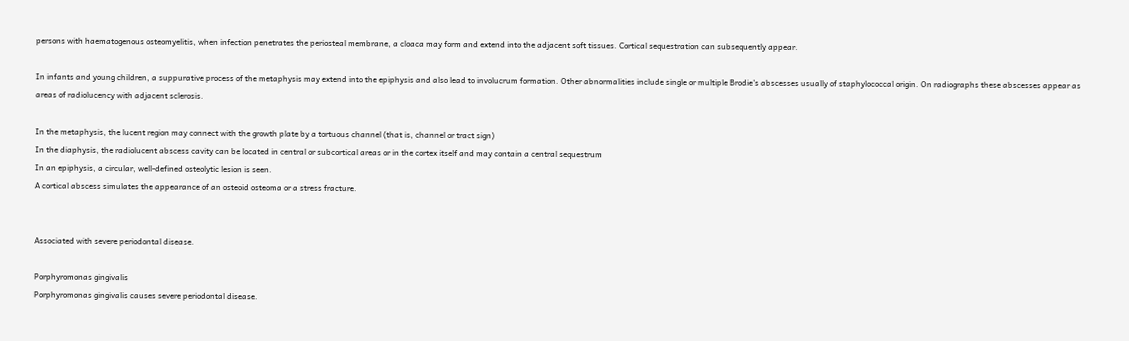persons with haematogenous osteomyelitis, when infection penetrates the periosteal membrane, a cloaca may form and extend into the adjacent soft tissues. Cortical sequestration can subsequently appear.

In infants and young children, a suppurative process of the metaphysis may extend into the epiphysis and also lead to involucrum formation. Other abnormalities include single or multiple Brodie's abscesses usually of staphylococcal origin. On radiographs these abscesses appear as areas of radiolucency with adjacent sclerosis.

In the metaphysis, the lucent region may connect with the growth plate by a tortuous channel (that is, channel or tract sign)
In the diaphysis, the radiolucent abscess cavity can be located in central or subcortical areas or in the cortex itself and may contain a central sequestrum
In an epiphysis, a circular, well-defined osteolytic lesion is seen.
A cortical abscess simulates the appearance of an osteoid osteoma or a stress fracture.


Associated with severe periodontal disease.

Porphyromonas gingivalis
Porphyromonas gingivalis causes severe periodontal disease.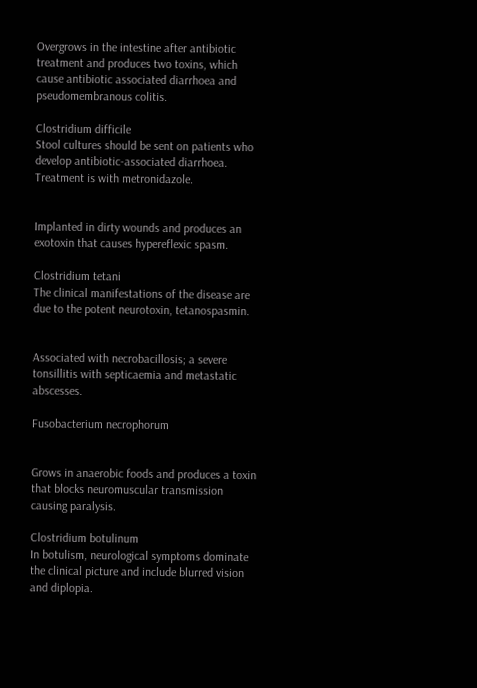Overgrows in the intestine after antibiotic treatment and produces two toxins, which cause antibiotic associated diarrhoea and pseudomembranous colitis.

Clostridium difficile
Stool cultures should be sent on patients who develop antibiotic-associated diarrhoea. Treatment is with metronidazole.


Implanted in dirty wounds and produces an exotoxin that causes hypereflexic spasm.

Clostridium tetani
The clinical manifestations of the disease are due to the potent neurotoxin, tetanospasmin.


Associated with necrobacillosis; a severe tonsillitis with septicaemia and metastatic abscesses.

Fusobacterium necrophorum


Grows in anaerobic foods and produces a toxin that blocks neuromuscular transmission causing paralysis.

Clostridium botulinum
In botulism, neurological symptoms dominate the clinical picture and include blurred vision and diplopia.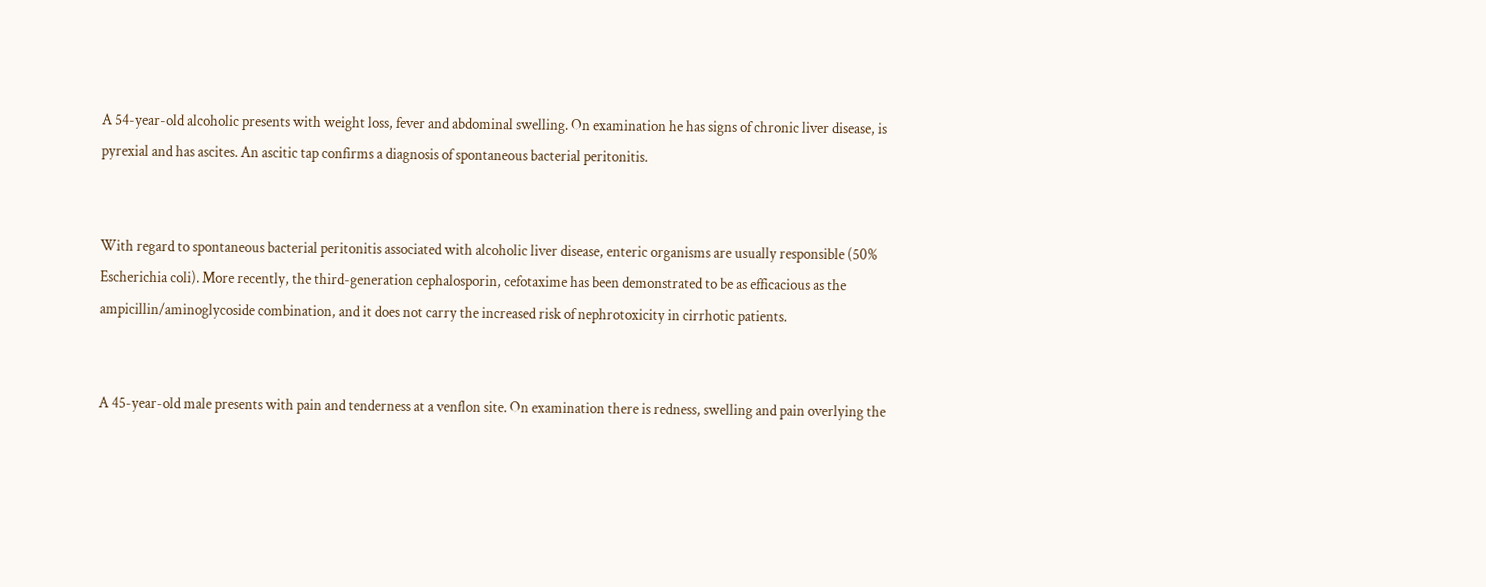A 54-year-old alcoholic presents with weight loss, fever and abdominal swelling. On examination he has signs of chronic liver disease, is pyrexial and has ascites. An ascitic tap confirms a diagnosis of spontaneous bacterial peritonitis.


With regard to spontaneous bacterial peritonitis associated with alcoholic liver disease, enteric organisms are usually responsible (50% Escherichia coli). More recently, the third-generation cephalosporin, cefotaxime has been demonstrated to be as efficacious as the ampicillin/aminoglycoside combination, and it does not carry the increased risk of nephrotoxicity in cirrhotic patients.


A 45-year-old male presents with pain and tenderness at a venflon site. On examination there is redness, swelling and pain overlying the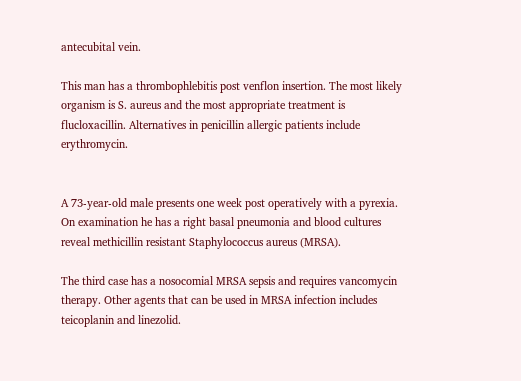antecubital vein.

This man has a thrombophlebitis post venflon insertion. The most likely organism is S. aureus and the most appropriate treatment is flucloxacillin. Alternatives in penicillin allergic patients include erythromycin.


A 73-year-old male presents one week post operatively with a pyrexia. On examination he has a right basal pneumonia and blood cultures reveal methicillin resistant Staphylococcus aureus (MRSA).

The third case has a nosocomial MRSA sepsis and requires vancomycin therapy. Other agents that can be used in MRSA infection includes teicoplanin and linezolid.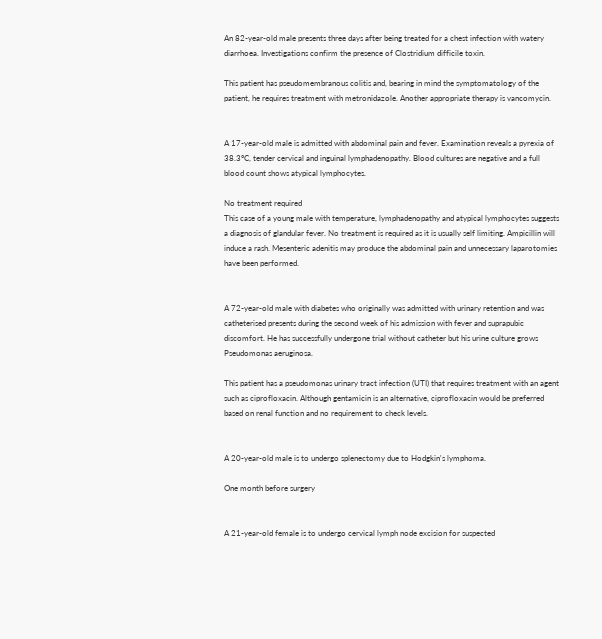An 82-year-old male presents three days after being treated for a chest infection with watery diarrhoea. Investigations confirm the presence of Clostridium difficile toxin.

This patient has pseudomembranous colitis and, bearing in mind the symptomatology of the patient, he requires treatment with metronidazole. Another appropriate therapy is vancomycin.


A 17-year-old male is admitted with abdominal pain and fever. Examination reveals a pyrexia of 38.3°C, tender cervical and inguinal lymphadenopathy. Blood cultures are negative and a full blood count shows atypical lymphocytes.

No treatment required
This case of a young male with temperature, lymphadenopathy and atypical lymphocytes suggests a diagnosis of glandular fever. No treatment is required as it is usually self limiting. Ampicillin will induce a rash. Mesenteric adenitis may produce the abdominal pain and unnecessary laparotomies have been performed.


A 72-year-old male with diabetes who originally was admitted with urinary retention and was catheterised presents during the second week of his admission with fever and suprapubic discomfort. He has successfully undergone trial without catheter but his urine culture grows Pseudomonas aeruginosa.

This patient has a pseudomonas urinary tract infection (UTI) that requires treatment with an agent such as ciprofloxacin. Although gentamicin is an alternative, ciprofloxacin would be preferred based on renal function and no requirement to check levels.


A 20-year-old male is to undergo splenectomy due to Hodgkin's lymphoma.

One month before surgery


A 21-year-old female is to undergo cervical lymph node excision for suspected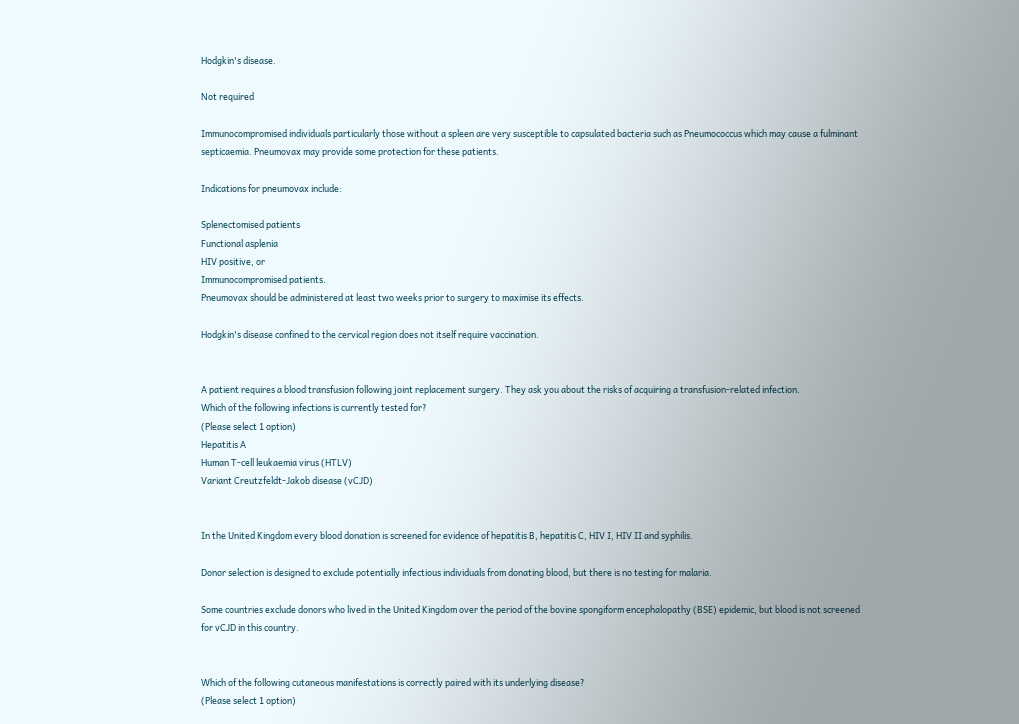Hodgkin's disease.

Not required

Immunocompromised individuals particularly those without a spleen are very susceptible to capsulated bacteria such as Pneumococcus which may cause a fulminant septicaemia. Pneumovax may provide some protection for these patients.

Indications for pneumovax include:

Splenectomised patients
Functional asplenia
HIV positive, or
Immunocompromised patients.
Pneumovax should be administered at least two weeks prior to surgery to maximise its effects.

Hodgkin's disease confined to the cervical region does not itself require vaccination.


A patient requires a blood transfusion following joint replacement surgery. They ask you about the risks of acquiring a transfusion-related infection.
Which of the following infections is currently tested for?
(Please select 1 option)
Hepatitis A
Human T-cell leukaemia virus (HTLV)
Variant Creutzfeldt-Jakob disease (vCJD)


In the United Kingdom every blood donation is screened for evidence of hepatitis B, hepatitis C, HIV I, HIV II and syphilis.

Donor selection is designed to exclude potentially infectious individuals from donating blood, but there is no testing for malaria.

Some countries exclude donors who lived in the United Kingdom over the period of the bovine spongiform encephalopathy (BSE) epidemic, but blood is not screened for vCJD in this country.


Which of the following cutaneous manifestations is correctly paired with its underlying disease?
(Please select 1 option)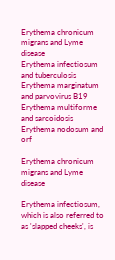Erythema chronicum migrans and Lyme disease
Erythema infectiosum and tuberculosis
Erythema marginatum and parvovirus B19
Erythema multiforme and sarcoidosis
Erythema nodosum and orf

Erythema chronicum migrans and Lyme disease

Erythema infectiosum, which is also referred to as 'slapped cheeks', is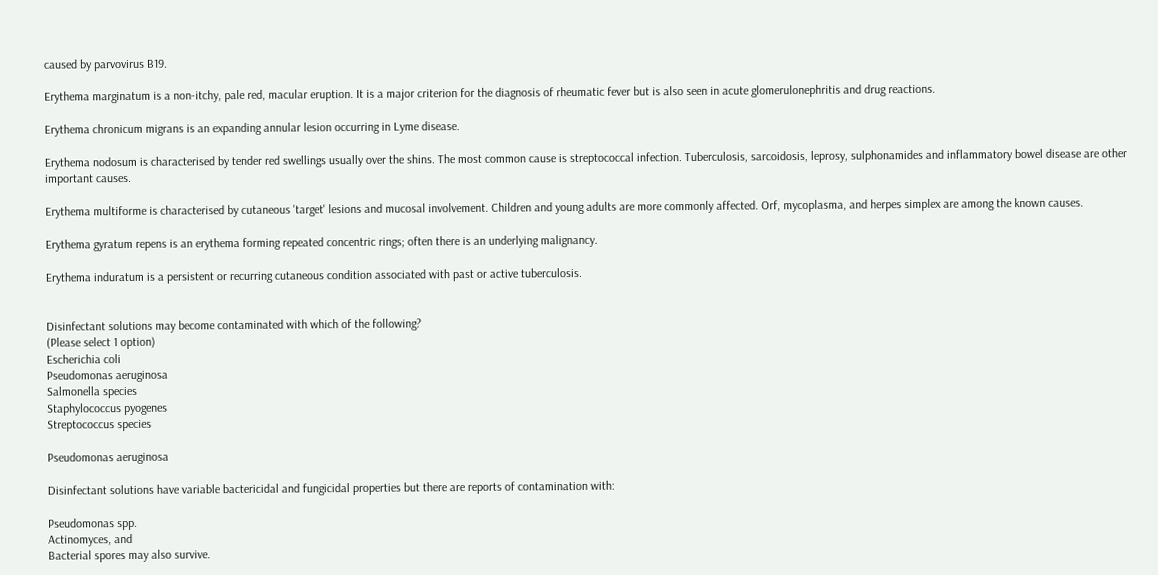caused by parvovirus B19.

Erythema marginatum is a non-itchy, pale red, macular eruption. It is a major criterion for the diagnosis of rheumatic fever but is also seen in acute glomerulonephritis and drug reactions.

Erythema chronicum migrans is an expanding annular lesion occurring in Lyme disease.

Erythema nodosum is characterised by tender red swellings usually over the shins. The most common cause is streptococcal infection. Tuberculosis, sarcoidosis, leprosy, sulphonamides and inflammatory bowel disease are other important causes.

Erythema multiforme is characterised by cutaneous 'target' lesions and mucosal involvement. Children and young adults are more commonly affected. Orf, mycoplasma, and herpes simplex are among the known causes.

Erythema gyratum repens is an erythema forming repeated concentric rings; often there is an underlying malignancy.

Erythema induratum is a persistent or recurring cutaneous condition associated with past or active tuberculosis.


Disinfectant solutions may become contaminated with which of the following?
(Please select 1 option)
Escherichia coli
Pseudomonas aeruginosa
Salmonella species
Staphylococcus pyogenes
Streptococcus species

Pseudomonas aeruginosa

Disinfectant solutions have variable bactericidal and fungicidal properties but there are reports of contamination with:

Pseudomonas spp.
Actinomyces, and
Bacterial spores may also survive.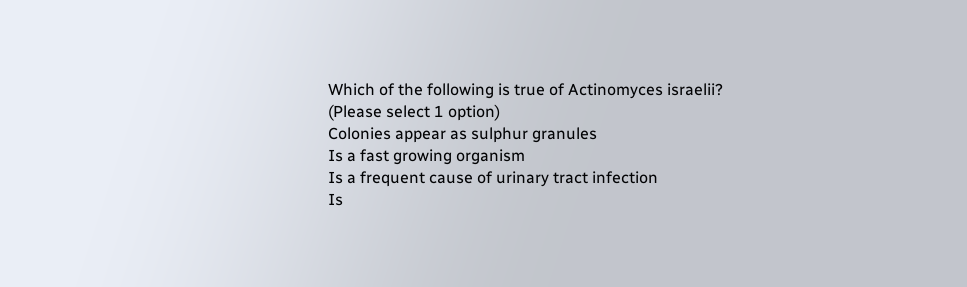Which of the following is true of Actinomyces israelii?
(Please select 1 option)
Colonies appear as sulphur granules
Is a fast growing organism
Is a frequent cause of urinary tract infection
Is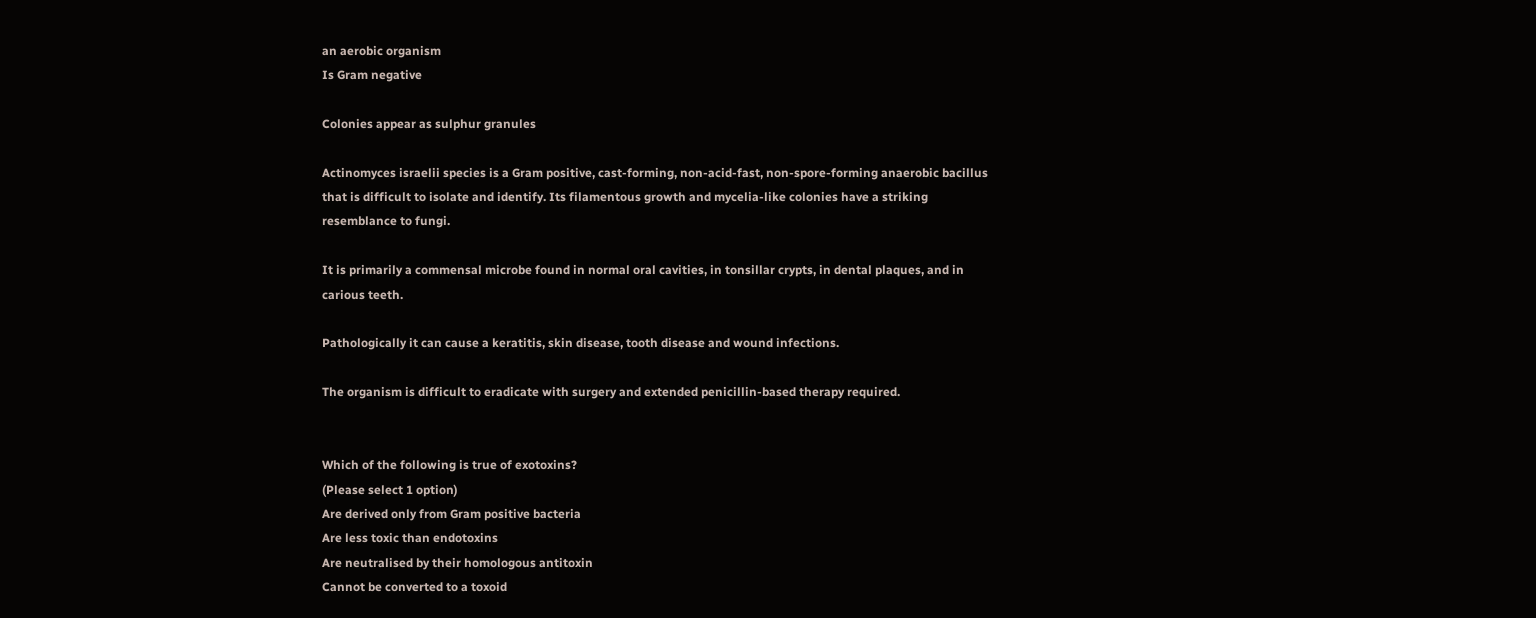an aerobic organism
Is Gram negative

Colonies appear as sulphur granules

Actinomyces israelii species is a Gram positive, cast-forming, non-acid-fast, non-spore-forming anaerobic bacillus that is difficult to isolate and identify. Its filamentous growth and mycelia-like colonies have a striking resemblance to fungi.

It is primarily a commensal microbe found in normal oral cavities, in tonsillar crypts, in dental plaques, and in carious teeth.

Pathologically it can cause a keratitis, skin disease, tooth disease and wound infections.

The organism is difficult to eradicate with surgery and extended penicillin-based therapy required.


Which of the following is true of exotoxins?
(Please select 1 option)
Are derived only from Gram positive bacteria
Are less toxic than endotoxins
Are neutralised by their homologous antitoxin
Cannot be converted to a toxoid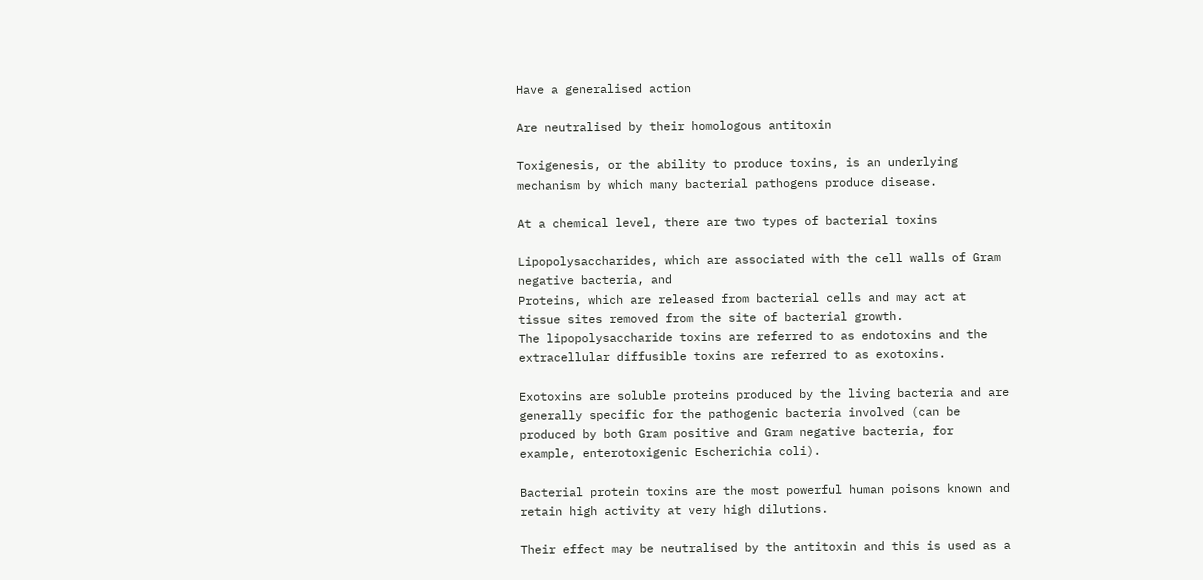Have a generalised action

Are neutralised by their homologous antitoxin

Toxigenesis, or the ability to produce toxins, is an underlying mechanism by which many bacterial pathogens produce disease.

At a chemical level, there are two types of bacterial toxins

Lipopolysaccharides, which are associated with the cell walls of Gram negative bacteria, and
Proteins, which are released from bacterial cells and may act at tissue sites removed from the site of bacterial growth.
The lipopolysaccharide toxins are referred to as endotoxins and the extracellular diffusible toxins are referred to as exotoxins.

Exotoxins are soluble proteins produced by the living bacteria and are generally specific for the pathogenic bacteria involved (can be produced by both Gram positive and Gram negative bacteria, for example, enterotoxigenic Escherichia coli).

Bacterial protein toxins are the most powerful human poisons known and retain high activity at very high dilutions.

Their effect may be neutralised by the antitoxin and this is used as a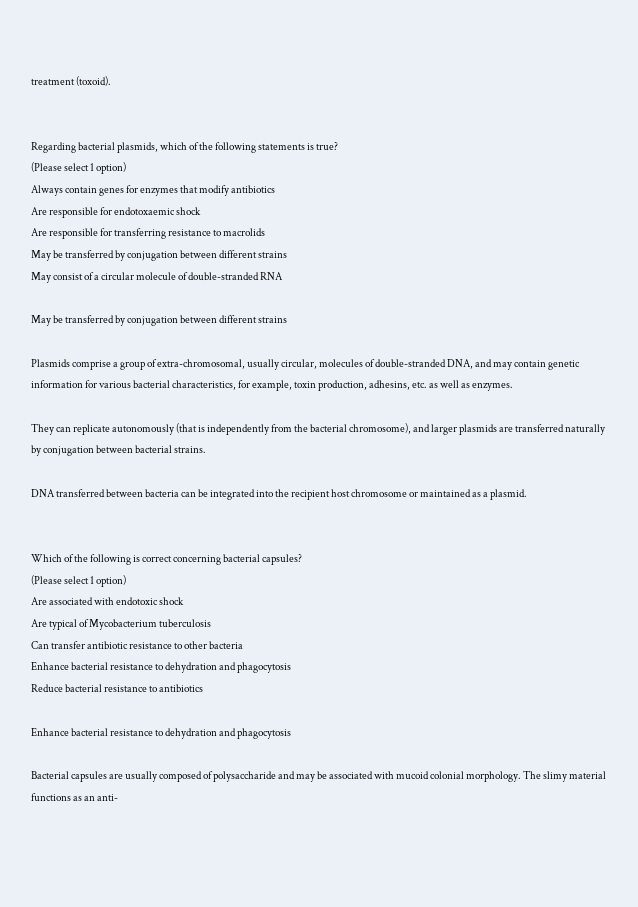treatment (toxoid).


Regarding bacterial plasmids, which of the following statements is true?
(Please select 1 option)
Always contain genes for enzymes that modify antibiotics
Are responsible for endotoxaemic shock
Are responsible for transferring resistance to macrolids
May be transferred by conjugation between different strains
May consist of a circular molecule of double-stranded RNA

May be transferred by conjugation between different strains

Plasmids comprise a group of extra-chromosomal, usually circular, molecules of double-stranded DNA, and may contain genetic information for various bacterial characteristics, for example, toxin production, adhesins, etc. as well as enzymes.

They can replicate autonomously (that is independently from the bacterial chromosome), and larger plasmids are transferred naturally by conjugation between bacterial strains.

DNA transferred between bacteria can be integrated into the recipient host chromosome or maintained as a plasmid.


Which of the following is correct concerning bacterial capsules?
(Please select 1 option)
Are associated with endotoxic shock
Are typical of Mycobacterium tuberculosis
Can transfer antibiotic resistance to other bacteria
Enhance bacterial resistance to dehydration and phagocytosis
Reduce bacterial resistance to antibiotics

Enhance bacterial resistance to dehydration and phagocytosis

Bacterial capsules are usually composed of polysaccharide and may be associated with mucoid colonial morphology. The slimy material functions as an anti-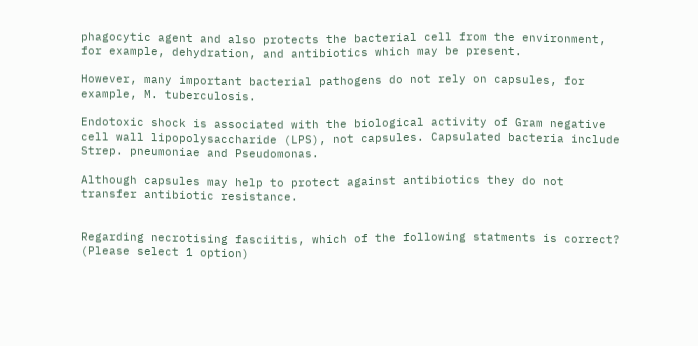phagocytic agent and also protects the bacterial cell from the environment, for example, dehydration, and antibiotics which may be present.

However, many important bacterial pathogens do not rely on capsules, for example, M. tuberculosis.

Endotoxic shock is associated with the biological activity of Gram negative cell wall lipopolysaccharide (LPS), not capsules. Capsulated bacteria include Strep. pneumoniae and Pseudomonas.

Although capsules may help to protect against antibiotics they do not transfer antibiotic resistance.


Regarding necrotising fasciitis, which of the following statments is correct?
(Please select 1 option)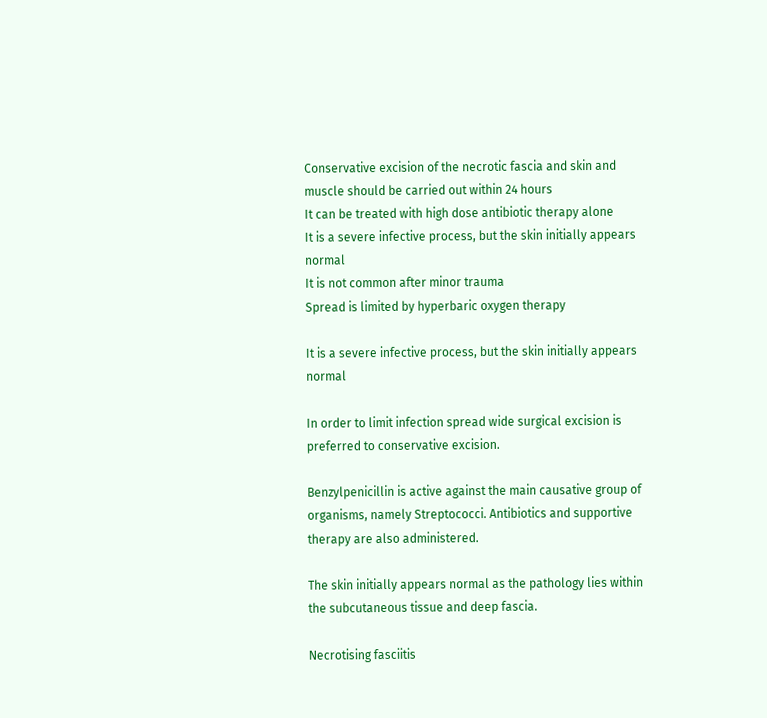Conservative excision of the necrotic fascia and skin and muscle should be carried out within 24 hours
It can be treated with high dose antibiotic therapy alone
It is a severe infective process, but the skin initially appears normal
It is not common after minor trauma
Spread is limited by hyperbaric oxygen therapy

It is a severe infective process, but the skin initially appears normal

In order to limit infection spread wide surgical excision is preferred to conservative excision.

Benzylpenicillin is active against the main causative group of organisms, namely Streptococci. Antibiotics and supportive therapy are also administered.

The skin initially appears normal as the pathology lies within the subcutaneous tissue and deep fascia.

Necrotising fasciitis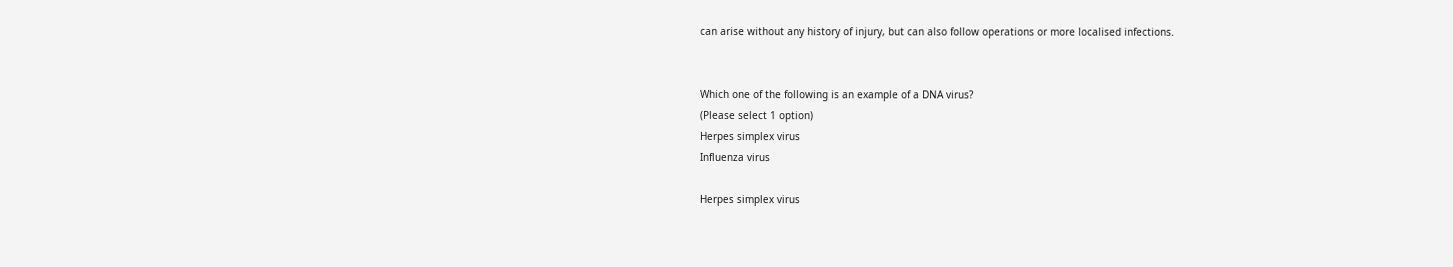can arise without any history of injury, but can also follow operations or more localised infections.


Which one of the following is an example of a DNA virus?
(Please select 1 option)
Herpes simplex virus
Influenza virus

Herpes simplex virus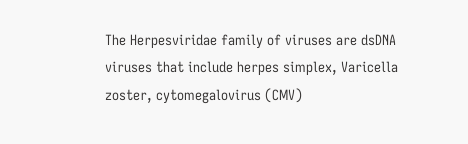The Herpesviridae family of viruses are dsDNA viruses that include herpes simplex, Varicella zoster, cytomegalovirus (CMV)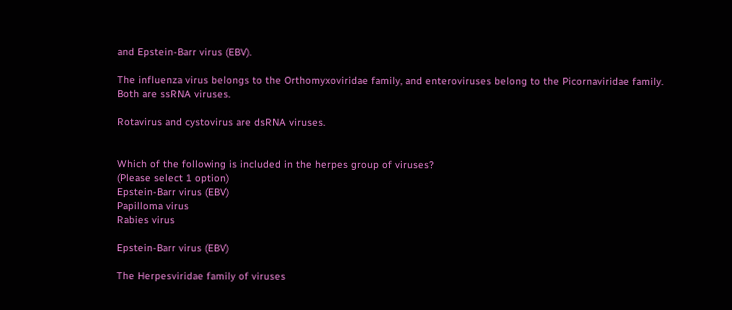and Epstein-Barr virus (EBV).

The influenza virus belongs to the Orthomyxoviridae family, and enteroviruses belong to the Picornaviridae family. Both are ssRNA viruses.

Rotavirus and cystovirus are dsRNA viruses.


Which of the following is included in the herpes group of viruses?
(Please select 1 option)
Epstein-Barr virus (EBV)
Papilloma virus
Rabies virus

Epstein-Barr virus (EBV)

The Herpesviridae family of viruses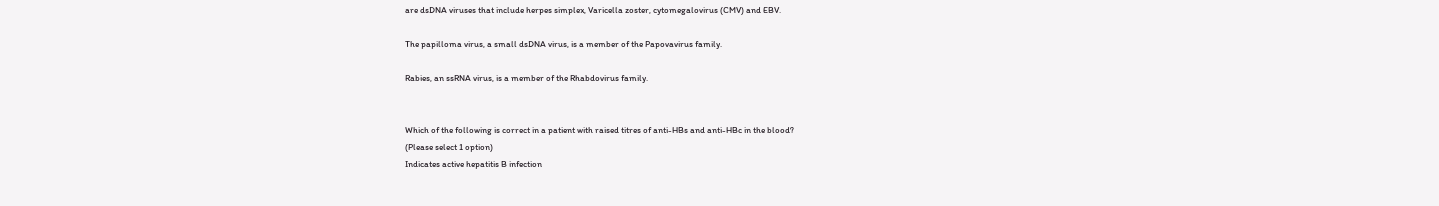are dsDNA viruses that include herpes simplex, Varicella zoster, cytomegalovirus (CMV) and EBV.

The papilloma virus, a small dsDNA virus, is a member of the Papovavirus family.

Rabies, an ssRNA virus, is a member of the Rhabdovirus family.


Which of the following is correct in a patient with raised titres of anti-HBs and anti-HBc in the blood?
(Please select 1 option)
Indicates active hepatitis B infection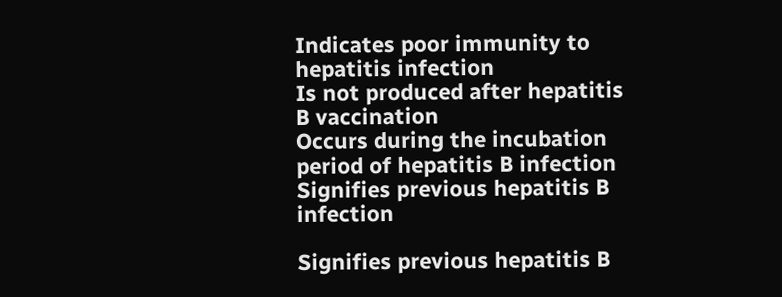Indicates poor immunity to hepatitis infection
Is not produced after hepatitis B vaccination
Occurs during the incubation period of hepatitis B infection
Signifies previous hepatitis B infection

Signifies previous hepatitis B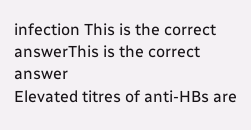infection This is the correct answerThis is the correct answer
Elevated titres of anti-HBs are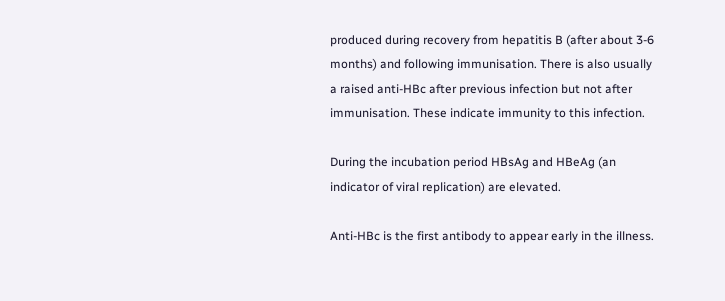produced during recovery from hepatitis B (after about 3-6 months) and following immunisation. There is also usually a raised anti-HBc after previous infection but not after immunisation. These indicate immunity to this infection.

During the incubation period HBsAg and HBeAg (an indicator of viral replication) are elevated.

Anti-HBc is the first antibody to appear early in the illness.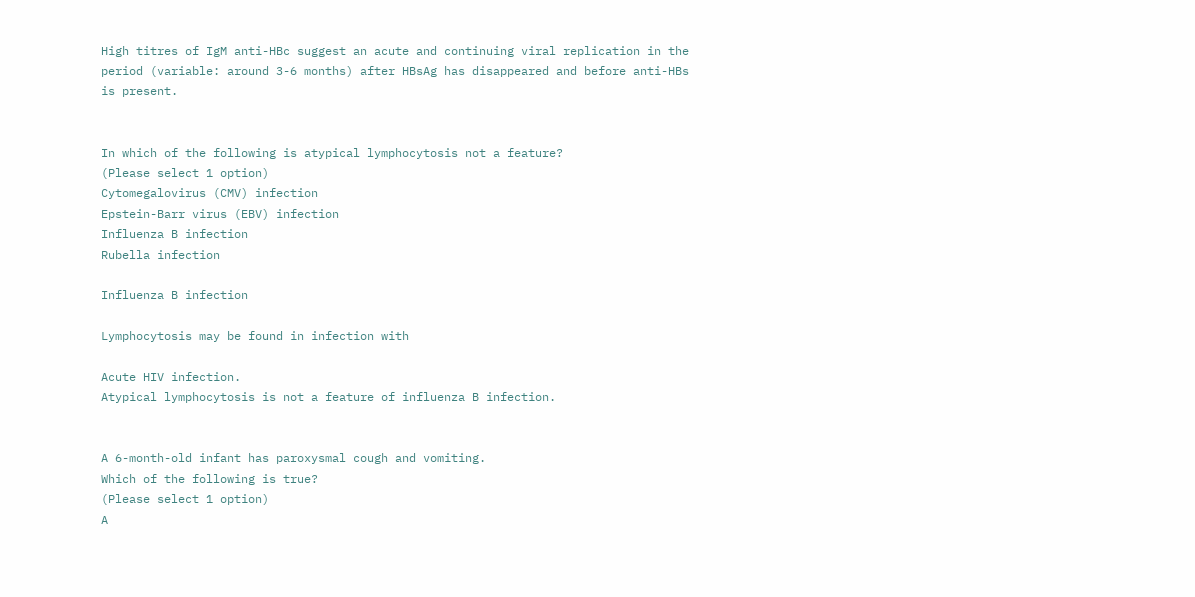High titres of IgM anti-HBc suggest an acute and continuing viral replication in the period (variable: around 3-6 months) after HBsAg has disappeared and before anti-HBs is present.


In which of the following is atypical lymphocytosis not a feature?
(Please select 1 option)
Cytomegalovirus (CMV) infection
Epstein-Barr virus (EBV) infection
Influenza B infection
Rubella infection

Influenza B infection

Lymphocytosis may be found in infection with

Acute HIV infection.
Atypical lymphocytosis is not a feature of influenza B infection.


A 6-month-old infant has paroxysmal cough and vomiting.
Which of the following is true?
(Please select 1 option)
A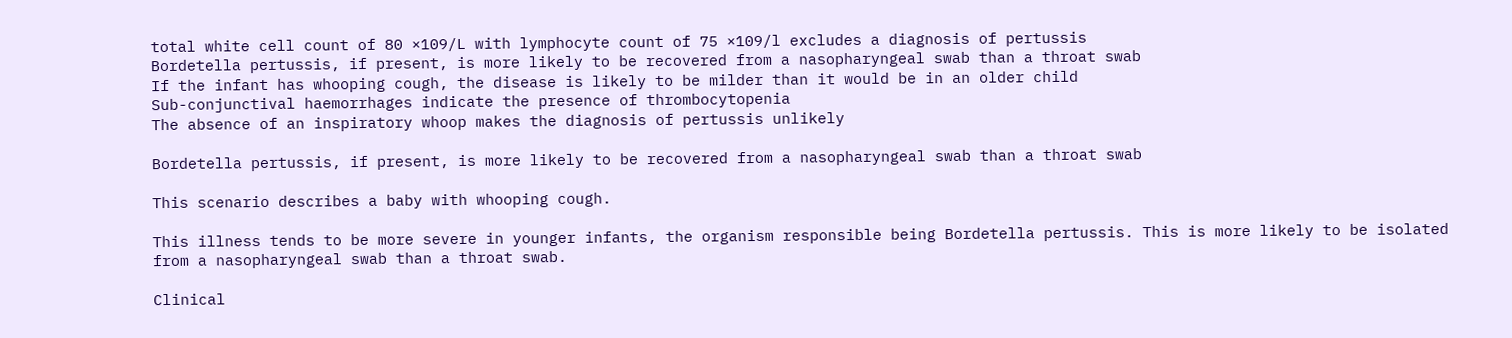total white cell count of 80 ×109/L with lymphocyte count of 75 ×109/l excludes a diagnosis of pertussis
Bordetella pertussis, if present, is more likely to be recovered from a nasopharyngeal swab than a throat swab
If the infant has whooping cough, the disease is likely to be milder than it would be in an older child
Sub-conjunctival haemorrhages indicate the presence of thrombocytopenia
The absence of an inspiratory whoop makes the diagnosis of pertussis unlikely

Bordetella pertussis, if present, is more likely to be recovered from a nasopharyngeal swab than a throat swab

This scenario describes a baby with whooping cough.

This illness tends to be more severe in younger infants, the organism responsible being Bordetella pertussis. This is more likely to be isolated from a nasopharyngeal swab than a throat swab.

Clinical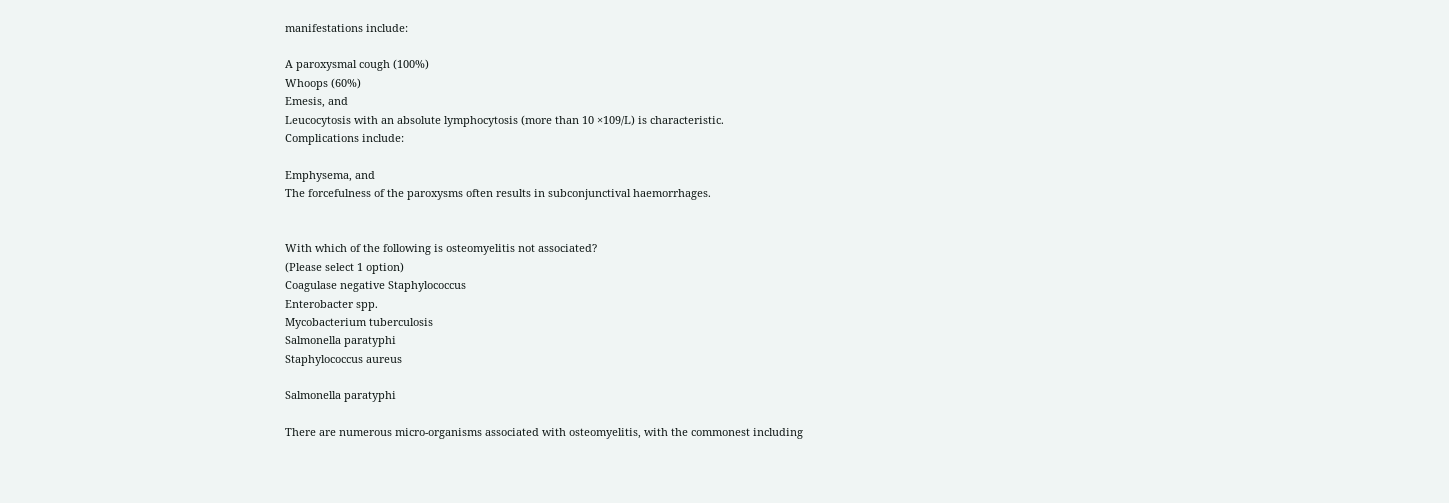manifestations include:

A paroxysmal cough (100%)
Whoops (60%)
Emesis, and
Leucocytosis with an absolute lymphocytosis (more than 10 ×109/L) is characteristic.
Complications include:

Emphysema, and
The forcefulness of the paroxysms often results in subconjunctival haemorrhages.


With which of the following is osteomyelitis not associated?
(Please select 1 option)
Coagulase negative Staphylococcus
Enterobacter spp.
Mycobacterium tuberculosis
Salmonella paratyphi
Staphylococcus aureus

Salmonella paratyphi

There are numerous micro-organisms associated with osteomyelitis, with the commonest including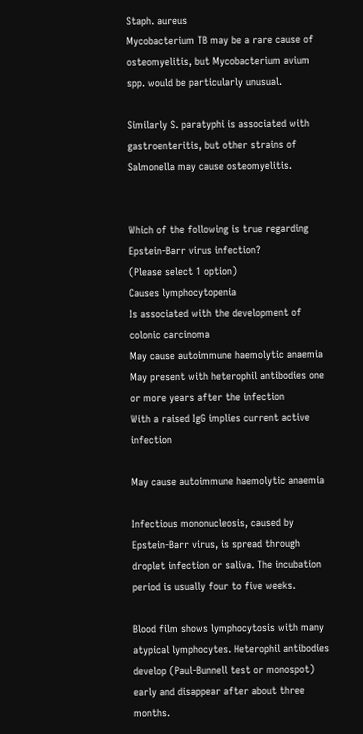Staph. aureus
Mycobacterium TB may be a rare cause of osteomyelitis, but Mycobacterium avium spp. would be particularly unusual.

Similarly S. paratyphi is associated with gastroenteritis, but other strains of Salmonella may cause osteomyelitis.


Which of the following is true regarding Epstein-Barr virus infection?
(Please select 1 option)
Causes lymphocytopenia
Is associated with the development of colonic carcinoma
May cause autoimmune haemolytic anaemia
May present with heterophil antibodies one or more years after the infection
With a raised IgG implies current active infection

May cause autoimmune haemolytic anaemia

Infectious mononucleosis, caused by Epstein-Barr virus, is spread through droplet infection or saliva. The incubation period is usually four to five weeks.

Blood film shows lymphocytosis with many atypical lymphocytes. Heterophil antibodies develop (Paul-Bunnell test or monospot) early and disappear after about three months.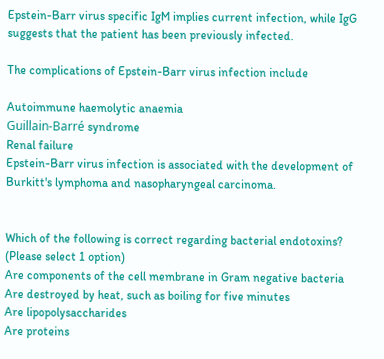Epstein-Barr virus specific IgM implies current infection, while IgG suggests that the patient has been previously infected.

The complications of Epstein-Barr virus infection include

Autoimmune haemolytic anaemia
Guillain-Barré syndrome
Renal failure
Epstein-Barr virus infection is associated with the development of Burkitt's lymphoma and nasopharyngeal carcinoma.


Which of the following is correct regarding bacterial endotoxins?
(Please select 1 option)
Are components of the cell membrane in Gram negative bacteria
Are destroyed by heat, such as boiling for five minutes
Are lipopolysaccharides
Are proteins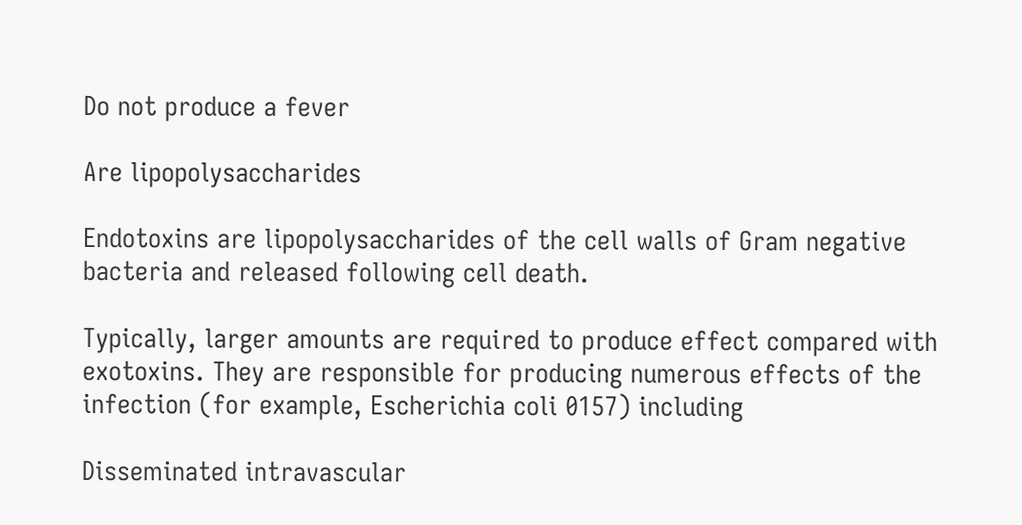Do not produce a fever

Are lipopolysaccharides

Endotoxins are lipopolysaccharides of the cell walls of Gram negative bacteria and released following cell death.

Typically, larger amounts are required to produce effect compared with exotoxins. They are responsible for producing numerous effects of the infection (for example, Escherichia coli 0157) including

Disseminated intravascular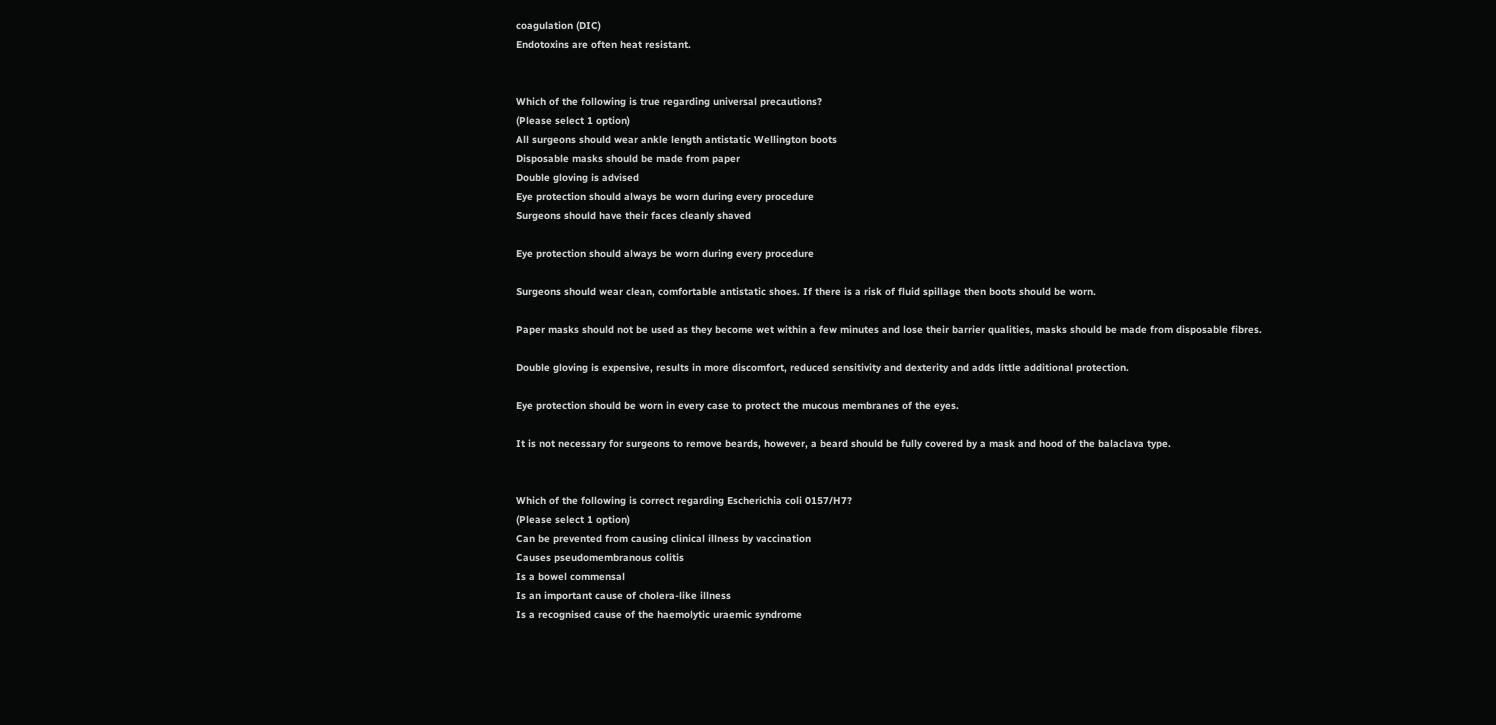coagulation (DIC)
Endotoxins are often heat resistant.


Which of the following is true regarding universal precautions?
(Please select 1 option)
All surgeons should wear ankle length antistatic Wellington boots
Disposable masks should be made from paper
Double gloving is advised
Eye protection should always be worn during every procedure
Surgeons should have their faces cleanly shaved

Eye protection should always be worn during every procedure

Surgeons should wear clean, comfortable antistatic shoes. If there is a risk of fluid spillage then boots should be worn.

Paper masks should not be used as they become wet within a few minutes and lose their barrier qualities, masks should be made from disposable fibres.

Double gloving is expensive, results in more discomfort, reduced sensitivity and dexterity and adds little additional protection.

Eye protection should be worn in every case to protect the mucous membranes of the eyes.

It is not necessary for surgeons to remove beards, however, a beard should be fully covered by a mask and hood of the balaclava type.


Which of the following is correct regarding Escherichia coli 0157/H7?
(Please select 1 option)
Can be prevented from causing clinical illness by vaccination
Causes pseudomembranous colitis
Is a bowel commensal
Is an important cause of cholera-like illness
Is a recognised cause of the haemolytic uraemic syndrome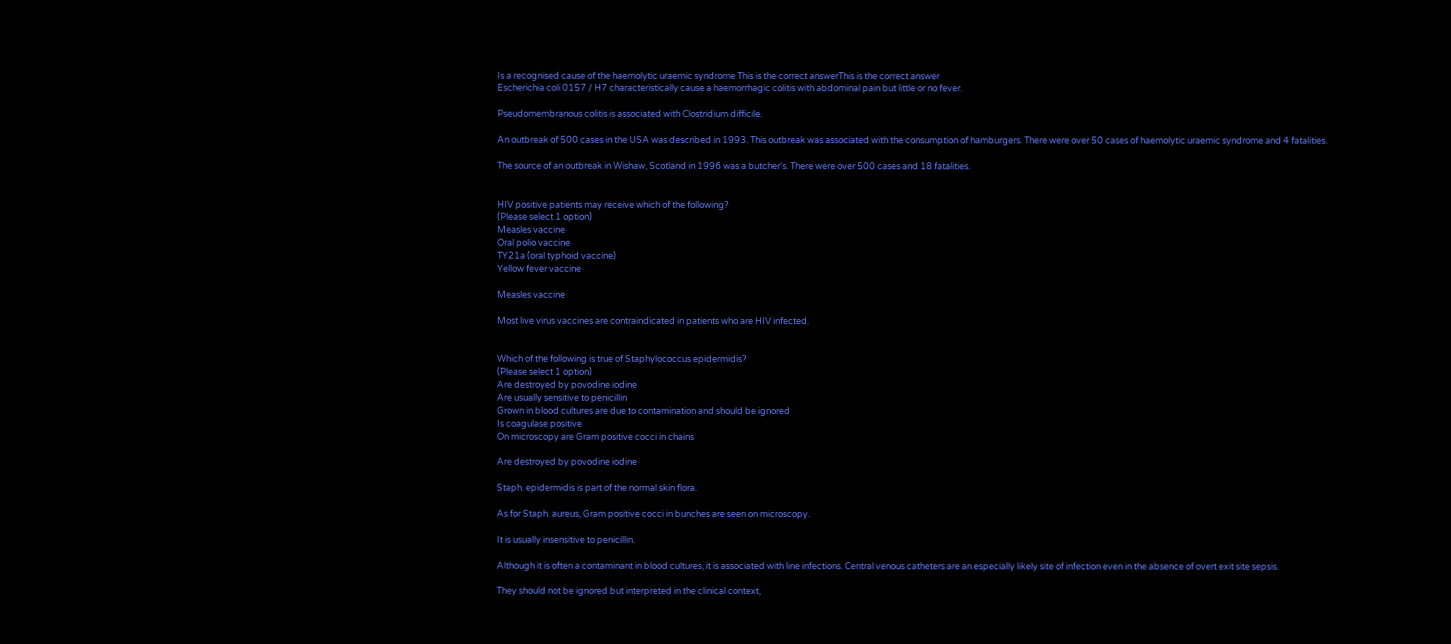Is a recognised cause of the haemolytic uraemic syndrome This is the correct answerThis is the correct answer
Escherichia coli 0157 / H7 characteristically cause a haemorrhagic colitis with abdominal pain but little or no fever.

Pseudomembranous colitis is associated with Clostridium difficile.

An outbreak of 500 cases in the USA was described in 1993. This outbreak was associated with the consumption of hamburgers. There were over 50 cases of haemolytic uraemic syndrome and 4 fatalities.

The source of an outbreak in Wishaw, Scotland in 1996 was a butcher's. There were over 500 cases and 18 fatalities.


HIV positive patients may receive which of the following?
(Please select 1 option)
Measles vaccine
Oral polio vaccine
TY21a (oral typhoid vaccine)
Yellow fever vaccine

Measles vaccine

Most live virus vaccines are contraindicated in patients who are HIV infected.


Which of the following is true of Staphylococcus epidermidis?
(Please select 1 option)
Are destroyed by povodine iodine
Are usually sensitive to penicillin
Grown in blood cultures are due to contamination and should be ignored
Is coagulase positive
On microscopy are Gram positive cocci in chains

Are destroyed by povodine iodine

Staph. epidermidis is part of the normal skin flora.

As for Staph. aureus, Gram positive cocci in bunches are seen on microscopy.

It is usually insensitive to penicillin.

Although it is often a contaminant in blood cultures, it is associated with line infections. Central venous catheters are an especially likely site of infection even in the absence of overt exit site sepsis.

They should not be ignored but interpreted in the clinical context,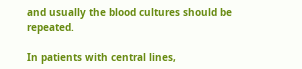and usually the blood cultures should be repeated.

In patients with central lines,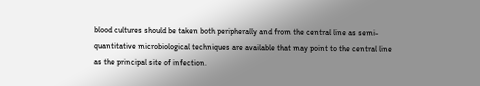blood cultures should be taken both peripherally and from the central line as semi-quantitative microbiological techniques are available that may point to the central line as the principal site of infection.